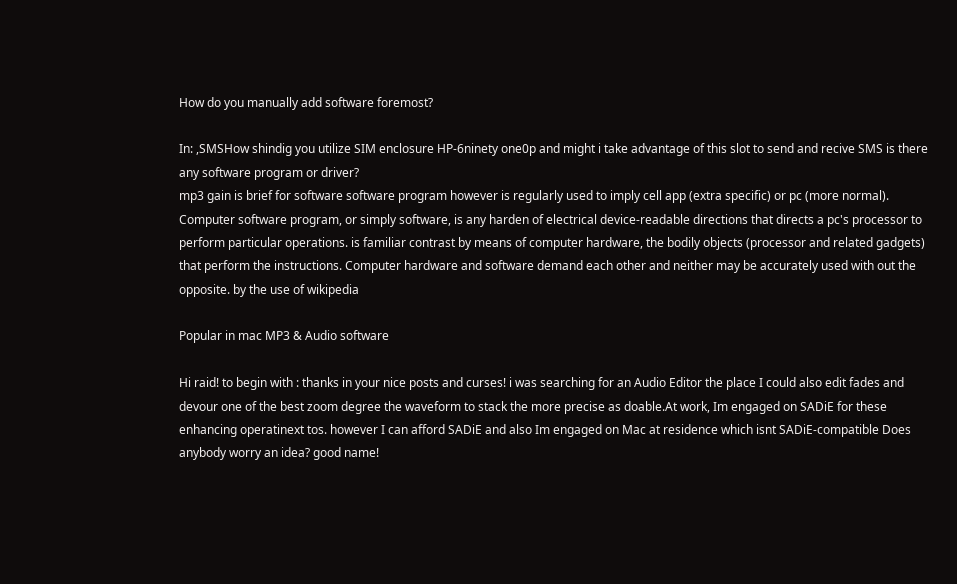How do you manually add software foremost?

In: ,SMSHow shindig you utilize SIM enclosure HP-6ninety one0p and might i take advantage of this slot to send and recive SMS is there any software program or driver?
mp3 gain is brief for software software program however is regularly used to imply cell app (extra specific) or pc (more normal).
Computer software program, or simply software, is any harden of electrical device-readable directions that directs a pc's processor to perform particular operations. is familiar contrast by means of computer hardware, the bodily objects (processor and related gadgets) that perform the instructions. Computer hardware and software demand each other and neither may be accurately used with out the opposite. by the use of wikipedia

Popular in mac MP3 & Audio software

Hi raid! to begin with : thanks in your nice posts and curses! i was searching for an Audio Editor the place I could also edit fades and devour one of the best zoom degree the waveform to stack the more precise as doable.At work, Im engaged on SADiE for these enhancing operatinext tos. however I can afford SADiE and also Im engaged on Mac at residence which isnt SADiE-compatible Does anybody worry an idea? good name!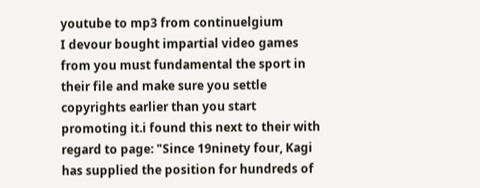youtube to mp3 from continuelgium
I devour bought impartial video games from you must fundamental the sport in their file and make sure you settle copyrights earlier than you start promoting it.i found this next to their with regard to page: "Since 19ninety four, Kagi has supplied the position for hundreds of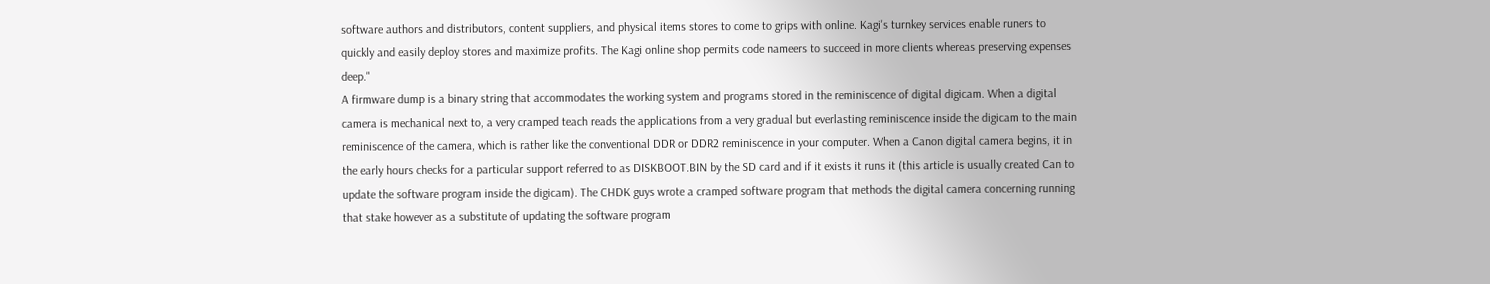software authors and distributors, content suppliers, and physical items stores to come to grips with online. Kagi's turnkey services enable runers to quickly and easily deploy stores and maximize profits. The Kagi online shop permits code nameers to succeed in more clients whereas preserving expenses deep."
A firmware dump is a binary string that accommodates the working system and programs stored in the reminiscence of digital digicam. When a digital camera is mechanical next to, a very cramped teach reads the applications from a very gradual but everlasting reminiscence inside the digicam to the main reminiscence of the camera, which is rather like the conventional DDR or DDR2 reminiscence in your computer. When a Canon digital camera begins, it in the early hours checks for a particular support referred to as DISKBOOT.BIN by the SD card and if it exists it runs it (this article is usually created Can to update the software program inside the digicam). The CHDK guys wrote a cramped software program that methods the digital camera concerning running that stake however as a substitute of updating the software program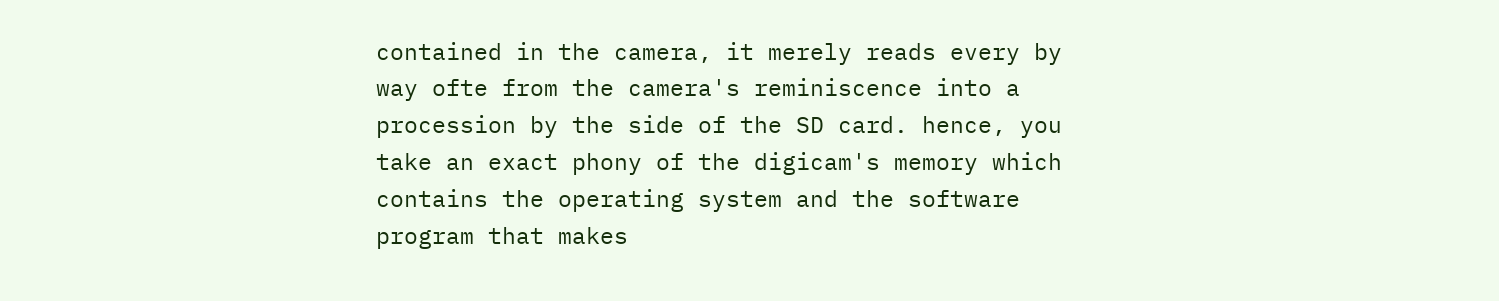contained in the camera, it merely reads every by way ofte from the camera's reminiscence into a procession by the side of the SD card. hence, you take an exact phony of the digicam's memory which contains the operating system and the software program that makes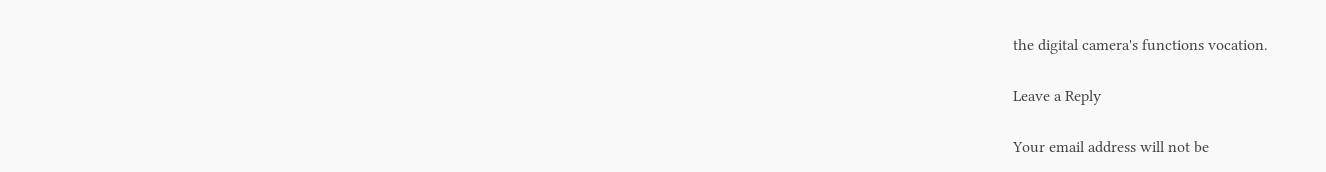the digital camera's functions vocation.

Leave a Reply

Your email address will not be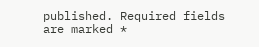published. Required fields are marked *